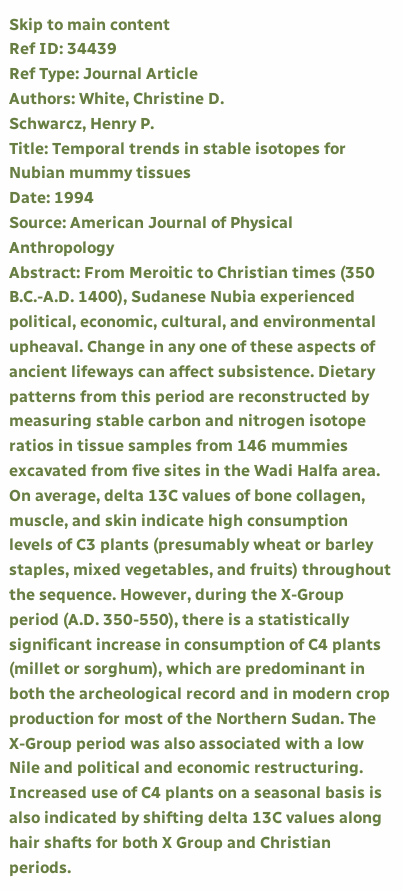Skip to main content
Ref ID: 34439
Ref Type: Journal Article
Authors: White, Christine D.
Schwarcz, Henry P.
Title: Temporal trends in stable isotopes for Nubian mummy tissues
Date: 1994
Source: American Journal of Physical Anthropology
Abstract: From Meroitic to Christian times (350 B.C.-A.D. 1400), Sudanese Nubia experienced political, economic, cultural, and environmental upheaval. Change in any one of these aspects of ancient lifeways can affect subsistence. Dietary patterns from this period are reconstructed by measuring stable carbon and nitrogen isotope ratios in tissue samples from 146 mummies excavated from five sites in the Wadi Halfa area. On average, delta 13C values of bone collagen, muscle, and skin indicate high consumption levels of C3 plants (presumably wheat or barley staples, mixed vegetables, and fruits) throughout the sequence. However, during the X-Group period (A.D. 350-550), there is a statistically significant increase in consumption of C4 plants (millet or sorghum), which are predominant in both the archeological record and in modern crop production for most of the Northern Sudan. The X-Group period was also associated with a low Nile and political and economic restructuring. Increased use of C4 plants on a seasonal basis is also indicated by shifting delta 13C values along hair shafts for both X Group and Christian periods.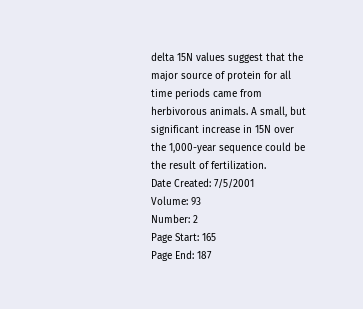delta 15N values suggest that the major source of protein for all time periods came from herbivorous animals. A small, but significant increase in 15N over the 1,000-year sequence could be the result of fertilization.
Date Created: 7/5/2001
Volume: 93
Number: 2
Page Start: 165
Page End: 187